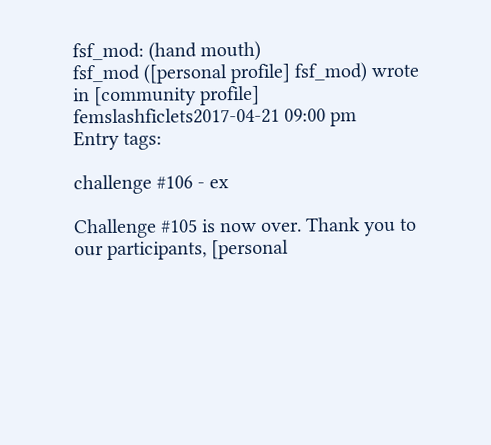fsf_mod: (hand mouth)
fsf_mod ([personal profile] fsf_mod) wrote in [community profile] femslashficlets2017-04-21 09:00 pm
Entry tags:

challenge #106 - ex

Challenge #105 is now over. Thank you to our participants, [personal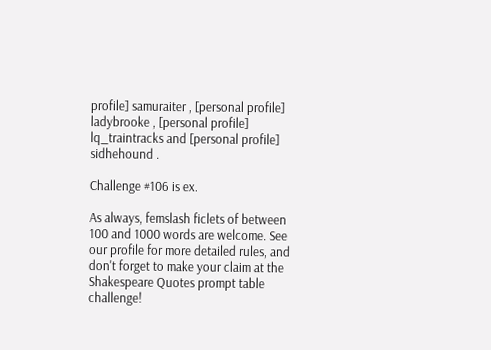profile] samuraiter , [personal profile] ladybrooke , [personal profile] lq_traintracks and [personal profile] sidhehound .

Challenge #106 is ex.

As always, femslash ficlets of between 100 and 1000 words are welcome. See our profile for more detailed rules, and don't forget to make your claim at the Shakespeare Quotes prompt table challenge!